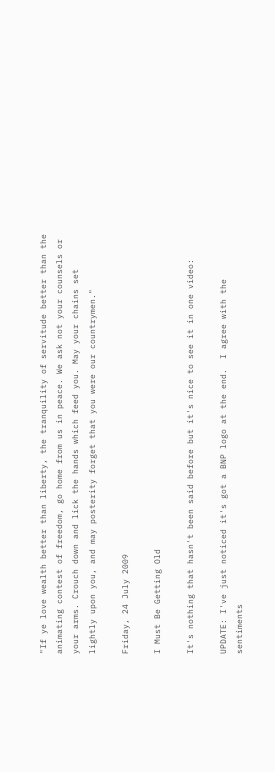"If ye love wealth better than liberty, the tranquility of servitude better than the animating contest of freedom, go home from us in peace. We ask not your counsels or your arms. Crouch down and lick the hands which feed you. May your chains set lightly upon you, and may posterity forget that you were our countrymen."

Friday, 24 July 2009

I Must Be Getting Old

It's nothing that hasn't been said before but it's nice to see it in one video:

UPDATE: I've just noticed it's got a BNP logo at the end.  I agree with the sentiments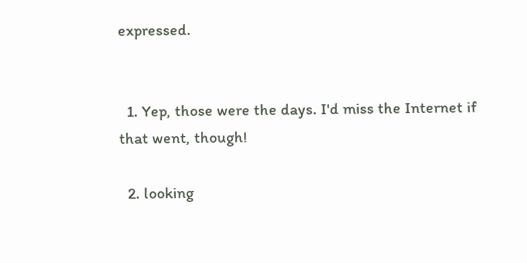expressed.


  1. Yep, those were the days. I'd miss the Internet if that went, though!

  2. looking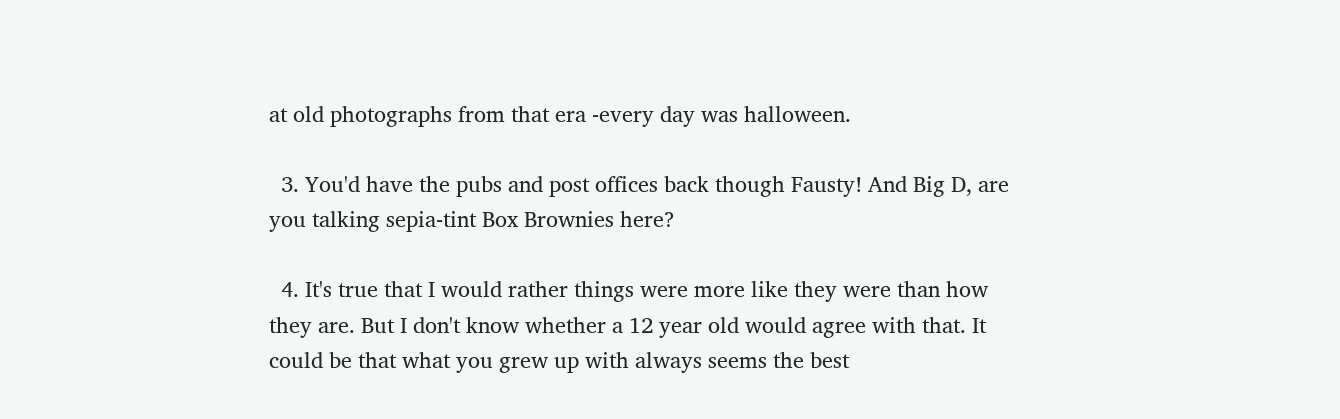at old photographs from that era -every day was halloween.

  3. You'd have the pubs and post offices back though Fausty! And Big D, are you talking sepia-tint Box Brownies here?

  4. It's true that I would rather things were more like they were than how they are. But I don't know whether a 12 year old would agree with that. It could be that what you grew up with always seems the best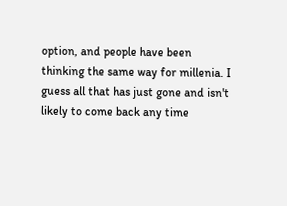option, and people have been thinking the same way for millenia. I guess all that has just gone and isn't likely to come back any time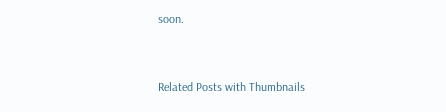soon.


Related Posts with Thumbnails